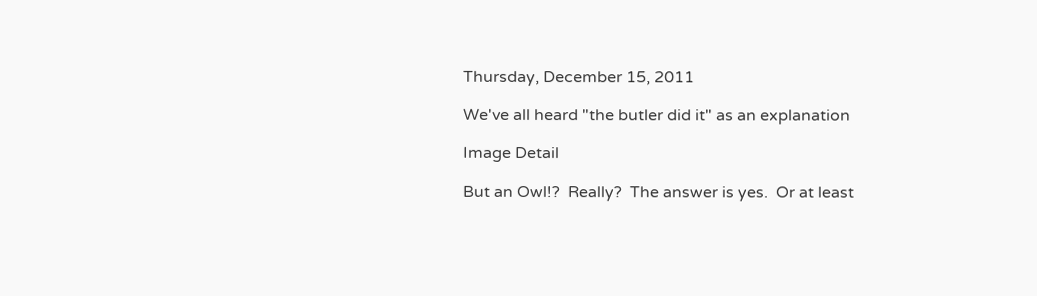Thursday, December 15, 2011

We've all heard "the butler did it" as an explanation

Image Detail

But an Owl!?  Really?  The answer is yes.  Or at least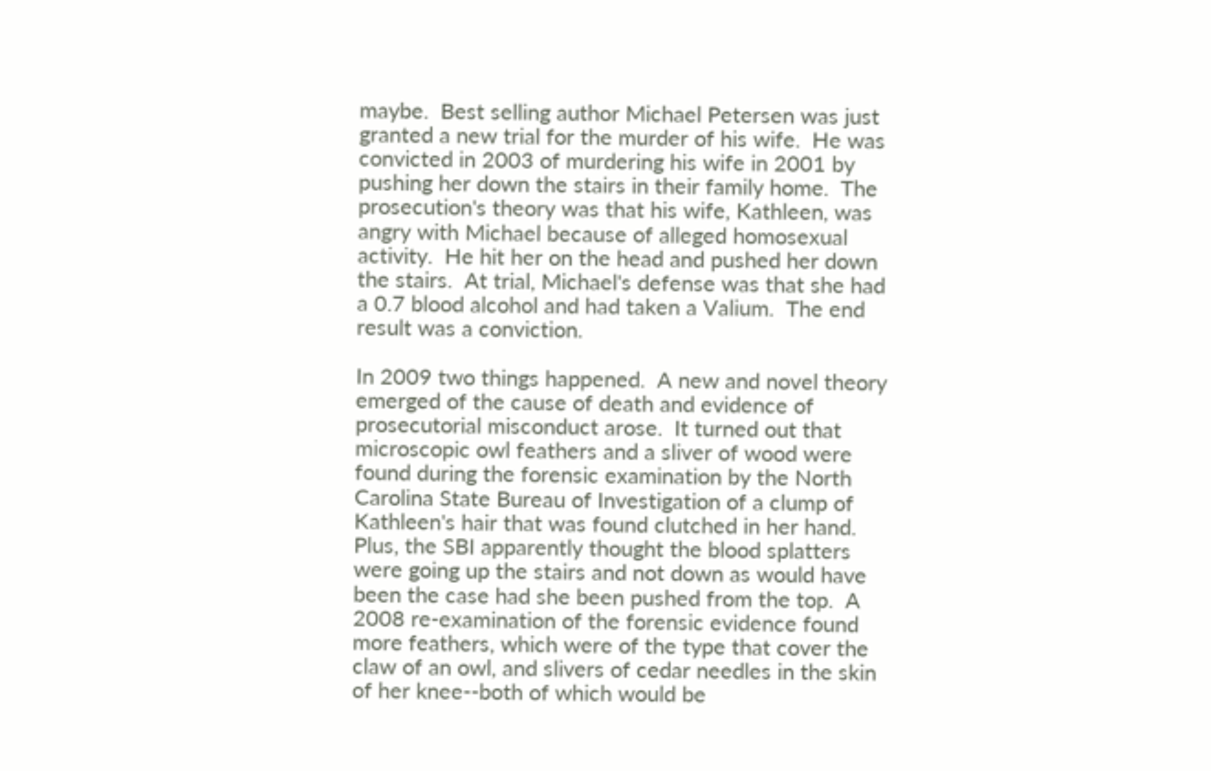maybe.  Best selling author Michael Petersen was just granted a new trial for the murder of his wife.  He was convicted in 2003 of murdering his wife in 2001 by pushing her down the stairs in their family home.  The prosecution's theory was that his wife, Kathleen, was angry with Michael because of alleged homosexual activity.  He hit her on the head and pushed her down the stairs.  At trial, Michael's defense was that she had a 0.7 blood alcohol and had taken a Valium.  The end result was a conviction.

In 2009 two things happened.  A new and novel theory emerged of the cause of death and evidence of prosecutorial misconduct arose.  It turned out that microscopic owl feathers and a sliver of wood were found during the forensic examination by the North Carolina State Bureau of Investigation of a clump of Kathleen's hair that was found clutched in her hand.  Plus, the SBI apparently thought the blood splatters were going up the stairs and not down as would have been the case had she been pushed from the top.  A 2008 re-examination of the forensic evidence found more feathers, which were of the type that cover the claw of an owl, and slivers of cedar needles in the skin of her knee--both of which would be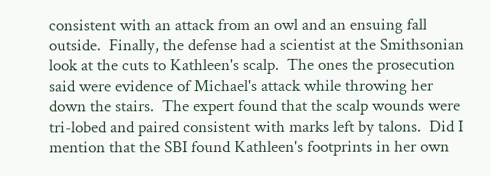consistent with an attack from an owl and an ensuing fall outside.  Finally, the defense had a scientist at the Smithsonian look at the cuts to Kathleen's scalp.  The ones the prosecution said were evidence of Michael's attack while throwing her down the stairs.  The expert found that the scalp wounds were tri-lobed and paired consistent with marks left by talons.  Did I mention that the SBI found Kathleen's footprints in her own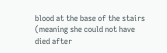blood at the base of the stairs (meaning she could not have died after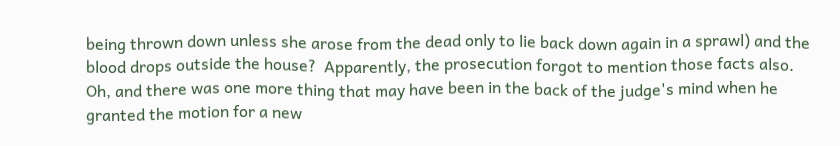being thrown down unless she arose from the dead only to lie back down again in a sprawl) and the blood drops outside the house?  Apparently, the prosecution forgot to mention those facts also.  Oh, and there was one more thing that may have been in the back of the judge's mind when he granted the motion for a new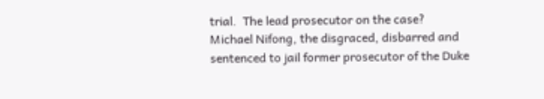trial.  The lead prosecutor on the case?  Michael Nifong, the disgraced, disbarred and sentenced to jail former prosecutor of the Duke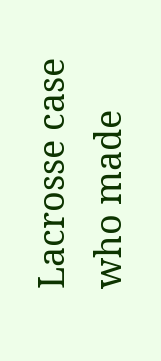Lacrosse case who made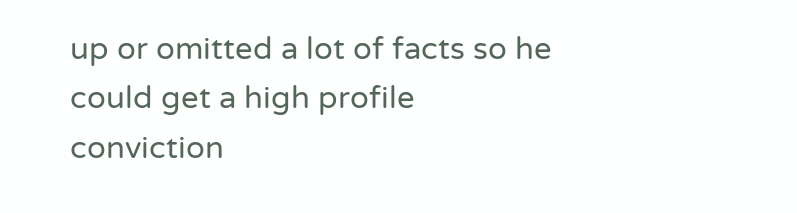up or omitted a lot of facts so he could get a high profile conviction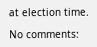at election time.

No comments: